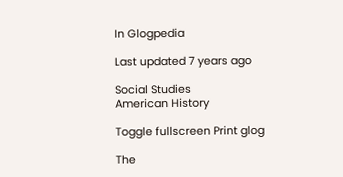In Glogpedia

Last updated 7 years ago

Social Studies
American History

Toggle fullscreen Print glog

The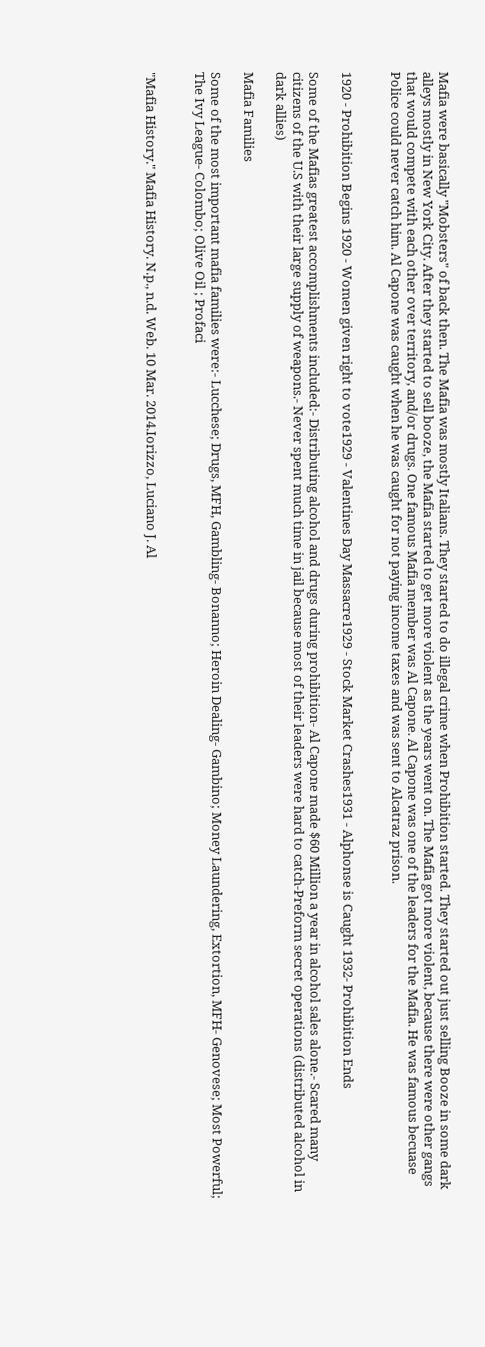Mafia were basically "Mobsters" of back then. The Mafia was mostly Italians. They started to do illegal crime when Prohibition started. They started out just selling Booze in some dark alleys mostly in New York City. After they started to sell booze, the Mafia started to get more violent as the years went on. The Mafia got more violent, because there were other gangs that would compete with each other over territory, and/or drugs. One famous Mafia member was Al Capone. Al Capone was one of the leaders for the Mafia. He was famous becuase Police could never catch him. Al Capone was caught when he was caught for not paying income taxes and was sent to Alcatraz prison.


1920 - Prohibition Begins 1920 - Women given right to vote1929 - Valentines Day Massacre1929 - Stock Market Crashes1931 - Alphonse is Caught 1932- Prohibition Ends

Some of the Mafias greatest accomplishments included:- Distributing alcohol and drugs during prohibition- Al Capone made $60 Million a year in alcohol sales alone.- Scared many citizens of the U.S with their large supply of weapons.- Never spent much time in jail because most of their leaders were hard to catch-Preform secret operations (distributed alcohol in dark allies)

Mafia Families

Some of the most important mafia families were:- Lucchese; Drugs, MFH, Gambling- Bonanno; Heroin Dealing- Gambino; Money Laundering, Extortion, MFH- Genovese; Most Powerful; The Ivy League- Colombo; Olive Oil ; Profaci


"Mafia History." Mafia History. N.p., n.d. Web. 10 Mar. 2014.Iorizzo, Luciano J. Al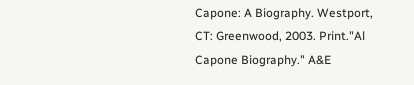Capone: A Biography. Westport, CT: Greenwood, 2003. Print."Al Capone Biography." A&E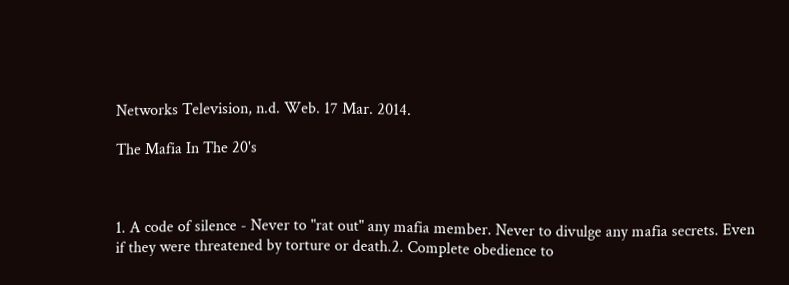Networks Television, n.d. Web. 17 Mar. 2014.

The Mafia In The 20's



1. A code of silence - Never to "rat out" any mafia member. Never to divulge any mafia secrets. Even if they were threatened by torture or death.2. Complete obedience to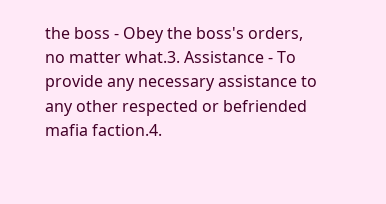the boss - Obey the boss's orders, no matter what.3. Assistance - To provide any necessary assistance to any other respected or befriended mafia faction.4.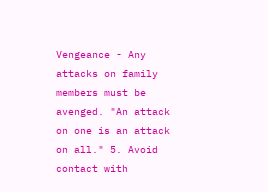Vengeance - Any attacks on family members must be avenged. "An attack on one is an attack on all." 5. Avoid contact with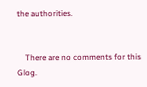the authorities.


    There are no comments for this Glog.